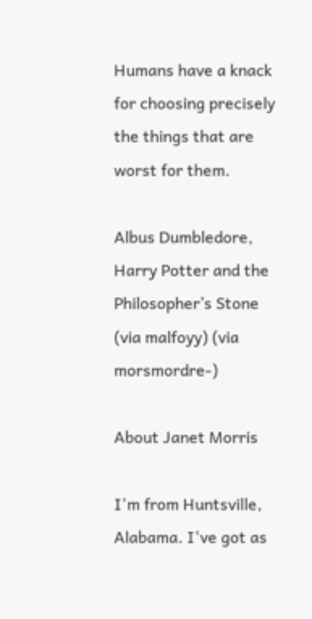Humans have a knack for choosing precisely the things that are worst for them.

Albus Dumbledore, Harry Potter and the Philosopher’s Stone (via malfoyy) (via morsmordre-)

About Janet Morris

I'm from Huntsville, Alabama. I've got as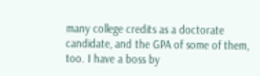many college credits as a doctorate candidate, and the GPA of some of them, too. I have a boss by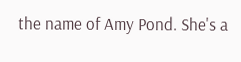the name of Amy Pond. She's a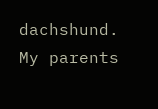dachshund. My parents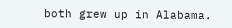both grew up in Alabama.